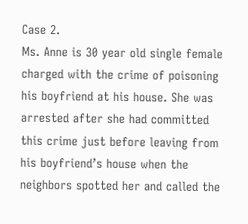Case 2.
Ms. Anne is 30 year old single female charged with the crime of poisoning his boyfriend at his house. She was arrested after she had committed this crime just before leaving from his boyfriend’s house when the neighbors spotted her and called the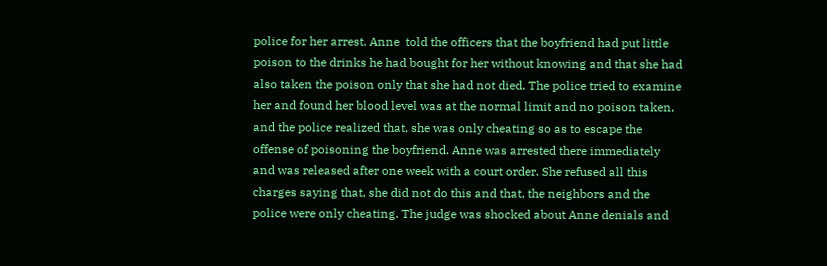police for her arrest. Anne  told the officers that the boyfriend had put little poison to the drinks he had bought for her without knowing and that she had also taken the poison only that she had not died. The police tried to examine her and found her blood level was at the normal limit and no poison taken, and the police realized that, she was only cheating so as to escape the offense of poisoning the boyfriend. Anne was arrested there immediately and was released after one week with a court order. She refused all this charges saying that, she did not do this and that, the neighbors and the police were only cheating. The judge was shocked about Anne denials and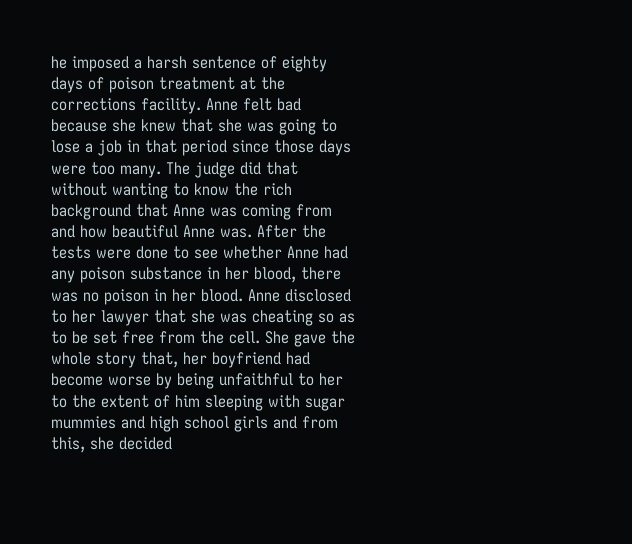he imposed a harsh sentence of eighty days of poison treatment at the corrections facility. Anne felt bad because she knew that she was going to lose a job in that period since those days were too many. The judge did that without wanting to know the rich background that Anne was coming from and how beautiful Anne was. After the tests were done to see whether Anne had any poison substance in her blood, there was no poison in her blood. Anne disclosed to her lawyer that she was cheating so as to be set free from the cell. She gave the whole story that, her boyfriend had become worse by being unfaithful to her to the extent of him sleeping with sugar mummies and high school girls and from this, she decided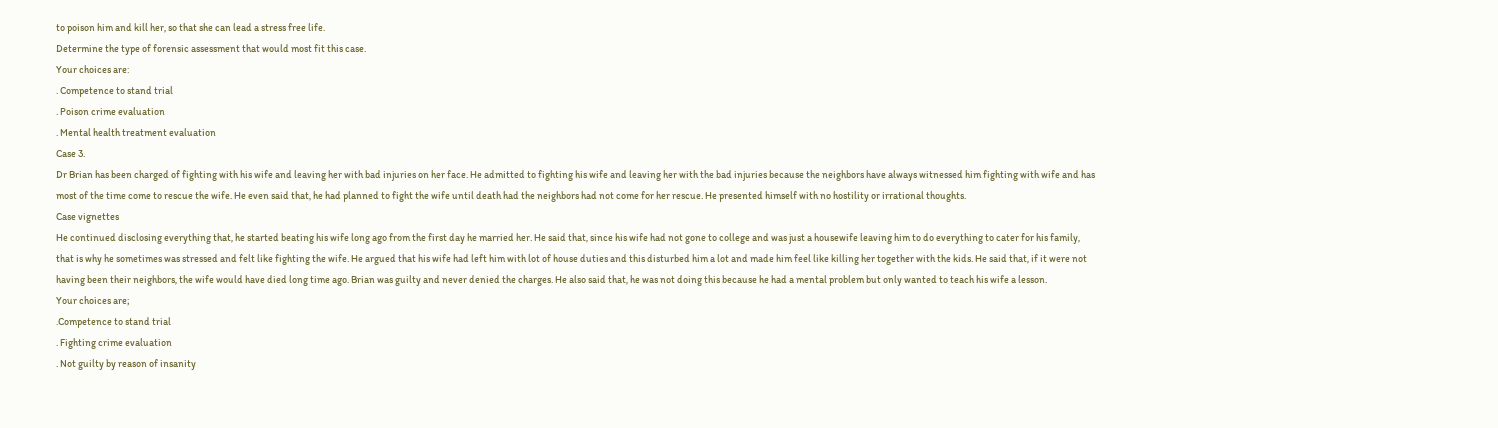to poison him and kill her, so that she can lead a stress free life.
Determine the type of forensic assessment that would most fit this case.
Your choices are:
. Competence to stand trial
. Poison crime evaluation
. Mental health treatment evaluation
Case 3.
Dr Brian has been charged of fighting with his wife and leaving her with bad injuries on her face. He admitted to fighting his wife and leaving her with the bad injuries because the neighbors have always witnessed him fighting with wife and has most of the time come to rescue the wife. He even said that, he had planned to fight the wife until death had the neighbors had not come for her rescue. He presented himself with no hostility or irrational thoughts.
Case vignettes
He continued disclosing everything that, he started beating his wife long ago from the first day he married her. He said that, since his wife had not gone to college and was just a housewife leaving him to do everything to cater for his family, that is why he sometimes was stressed and felt like fighting the wife. He argued that his wife had left him with lot of house duties and this disturbed him a lot and made him feel like killing her together with the kids. He said that, if it were not having been their neighbors, the wife would have died long time ago. Brian was guilty and never denied the charges. He also said that, he was not doing this because he had a mental problem but only wanted to teach his wife a lesson.
Your choices are;
.Competence to stand trial
. Fighting crime evaluation
. Not guilty by reason of insanity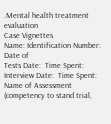.Mental health treatment evaluation
Case Vignettes
Name: Identification Number: Date of
Tests Date:  Time Spent:
Interview Date:  Time Spent:
Name of Assessment (competency to stand trial,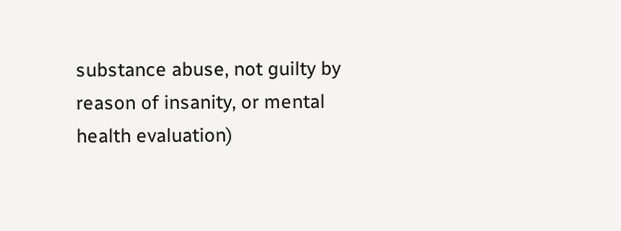substance abuse, not guilty by reason of insanity, or mental health evaluation)